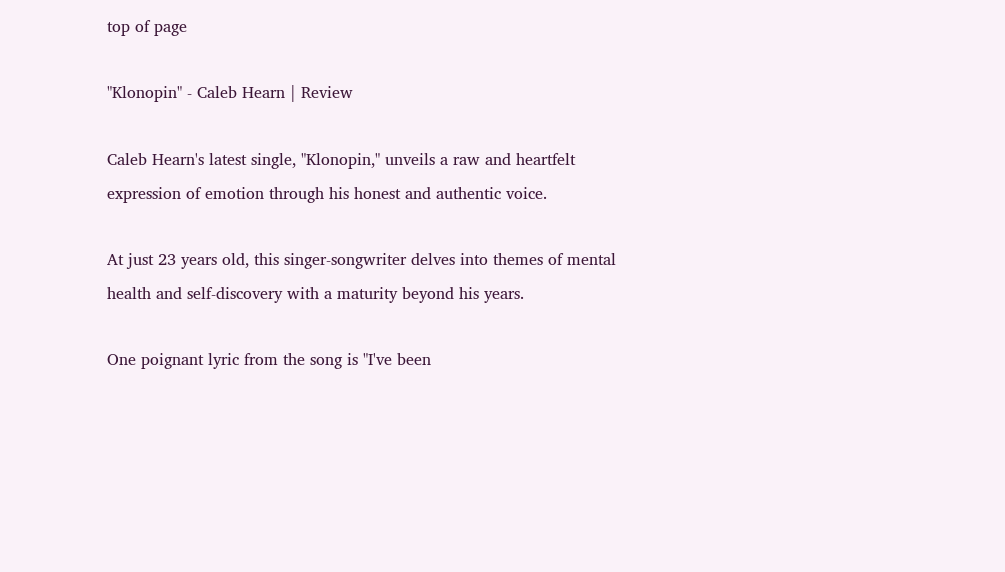top of page

"Klonopin" - Caleb Hearn | Review

Caleb Hearn's latest single, "Klonopin," unveils a raw and heartfelt expression of emotion through his honest and authentic voice.

At just 23 years old, this singer-songwriter delves into themes of mental health and self-discovery with a maturity beyond his years.

One poignant lyric from the song is "I've been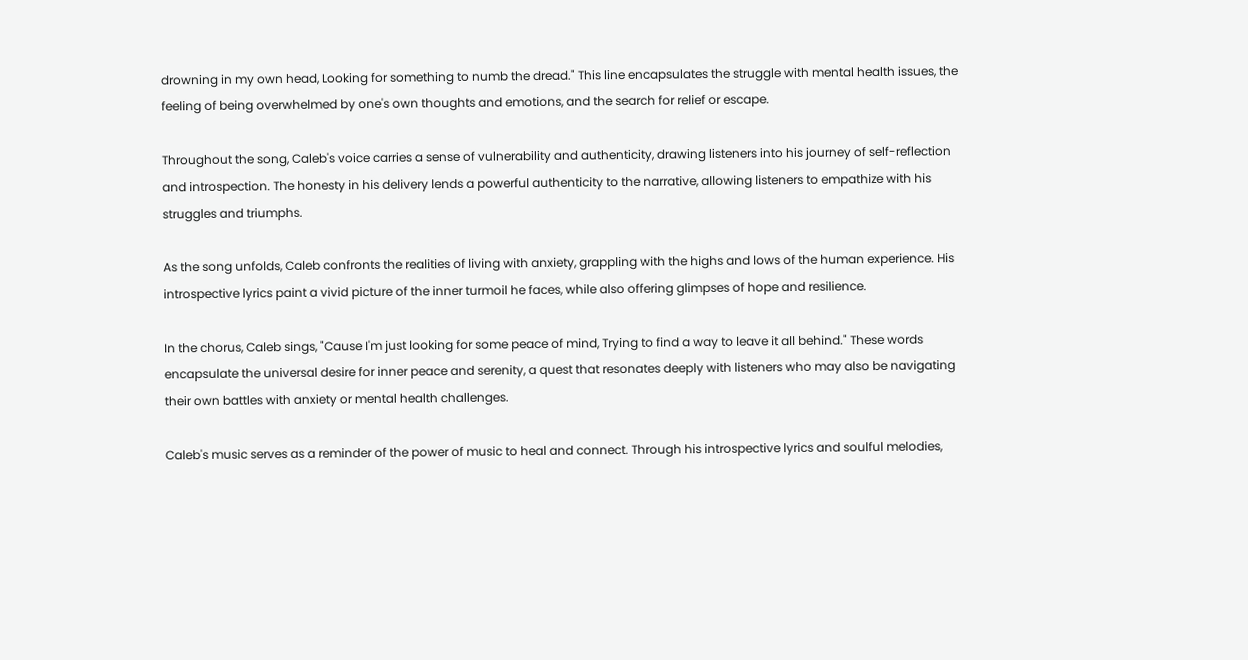drowning in my own head, Looking for something to numb the dread." This line encapsulates the struggle with mental health issues, the feeling of being overwhelmed by one's own thoughts and emotions, and the search for relief or escape.

Throughout the song, Caleb's voice carries a sense of vulnerability and authenticity, drawing listeners into his journey of self-reflection and introspection. The honesty in his delivery lends a powerful authenticity to the narrative, allowing listeners to empathize with his struggles and triumphs.

As the song unfolds, Caleb confronts the realities of living with anxiety, grappling with the highs and lows of the human experience. His introspective lyrics paint a vivid picture of the inner turmoil he faces, while also offering glimpses of hope and resilience.

In the chorus, Caleb sings, "Cause I'm just looking for some peace of mind, Trying to find a way to leave it all behind." These words encapsulate the universal desire for inner peace and serenity, a quest that resonates deeply with listeners who may also be navigating their own battles with anxiety or mental health challenges.

Caleb's music serves as a reminder of the power of music to heal and connect. Through his introspective lyrics and soulful melodies,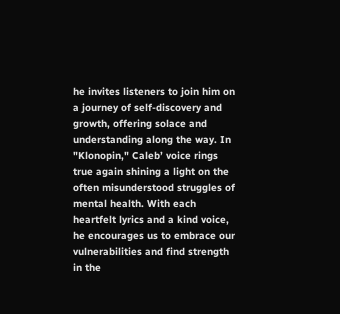he invites listeners to join him on a journey of self-discovery and growth, offering solace and understanding along the way. In "Klonopin," Caleb’ voice rings true again shining a light on the often misunderstood struggles of mental health. With each heartfelt lyrics and a kind voice, he encourages us to embrace our vulnerabilities and find strength in the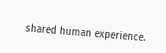shared human experience.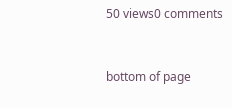50 views0 comments


bottom of page